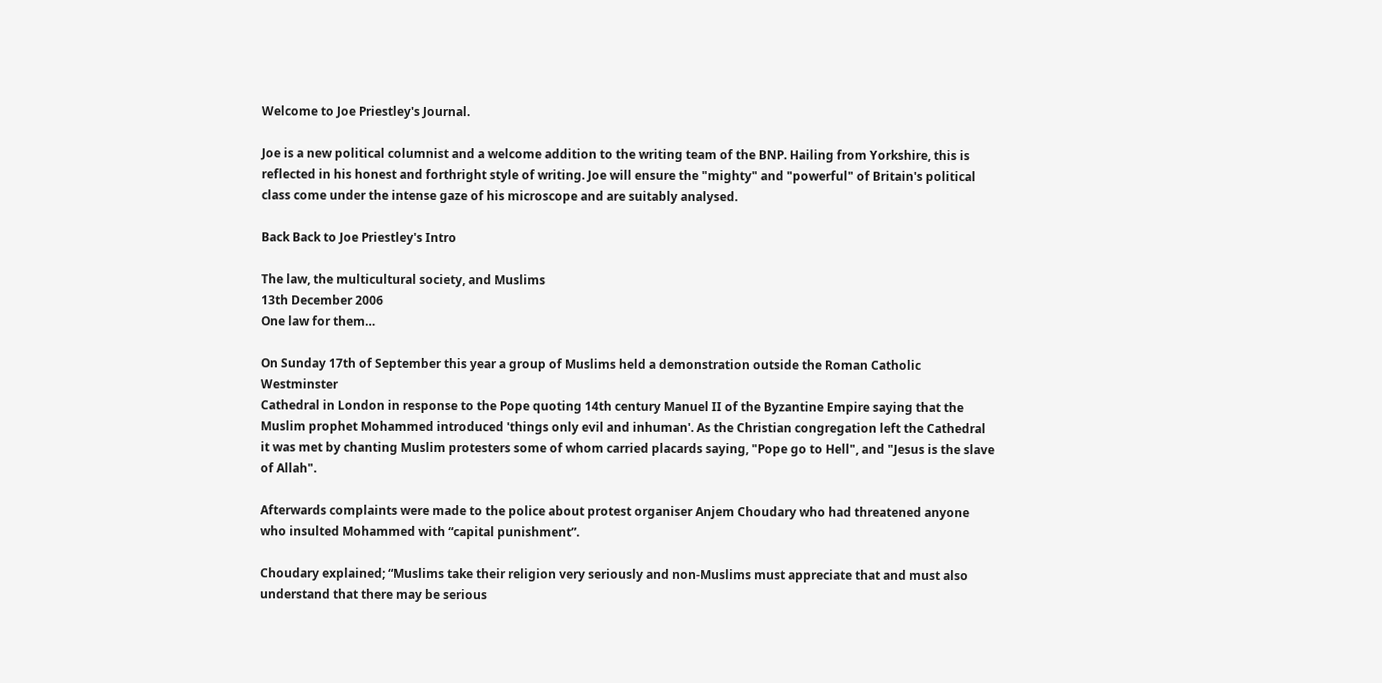Welcome to Joe Priestley's Journal.

Joe is a new political columnist and a welcome addition to the writing team of the BNP. Hailing from Yorkshire, this is reflected in his honest and forthright style of writing. Joe will ensure the "mighty" and "powerful" of Britain's political class come under the intense gaze of his microscope and are suitably analysed.

Back Back to Joe Priestley's Intro

The law, the multicultural society, and Muslims
13th December 2006
One law for them…

On Sunday 17th of September this year a group of Muslims held a demonstration outside the Roman Catholic Westminster
Cathedral in London in response to the Pope quoting 14th century Manuel II of the Byzantine Empire saying that the Muslim prophet Mohammed introduced 'things only evil and inhuman'. As the Christian congregation left the Cathedral it was met by chanting Muslim protesters some of whom carried placards saying, "Pope go to Hell", and "Jesus is the slave of Allah".

Afterwards complaints were made to the police about protest organiser Anjem Choudary who had threatened anyone who insulted Mohammed with “capital punishment”.

Choudary explained; “Muslims take their religion very seriously and non-Muslims must appreciate that and must also understand that there may be serious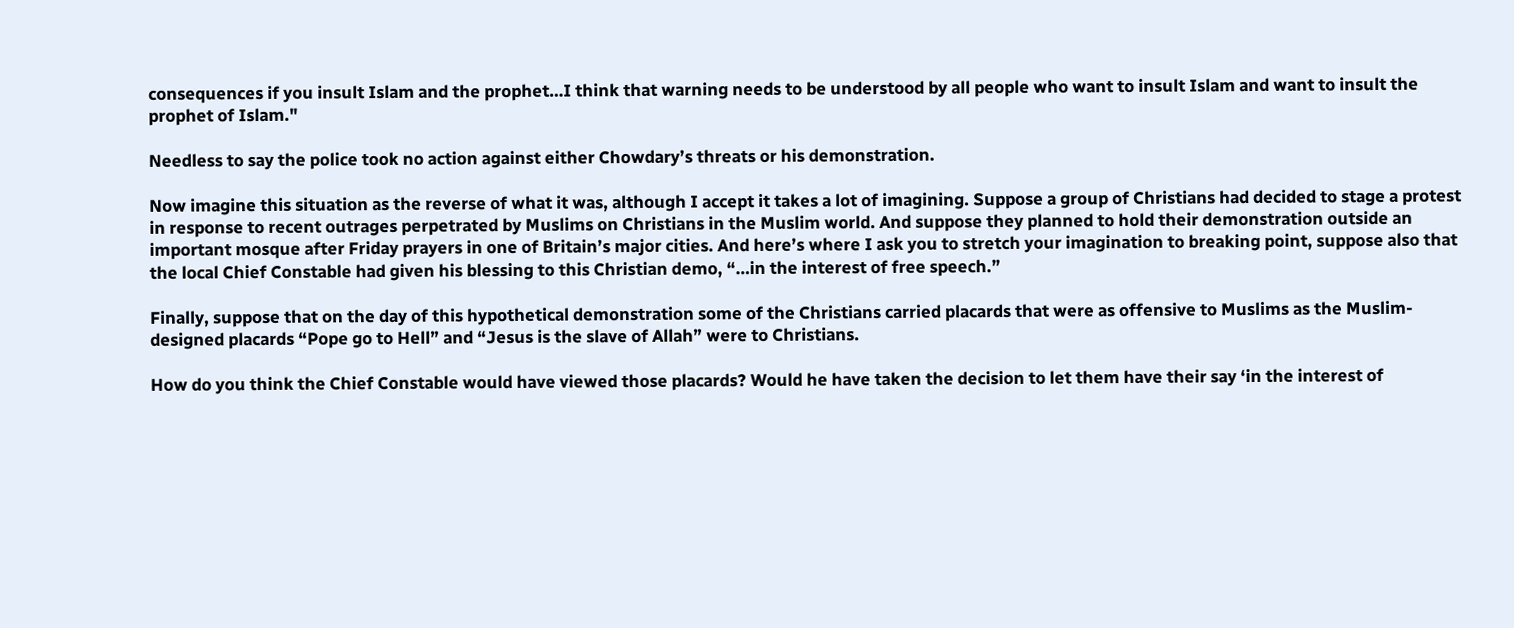consequences if you insult Islam and the prophet…I think that warning needs to be understood by all people who want to insult Islam and want to insult the prophet of Islam."

Needless to say the police took no action against either Chowdary’s threats or his demonstration.

Now imagine this situation as the reverse of what it was, although I accept it takes a lot of imagining. Suppose a group of Christians had decided to stage a protest in response to recent outrages perpetrated by Muslims on Christians in the Muslim world. And suppose they planned to hold their demonstration outside an important mosque after Friday prayers in one of Britain’s major cities. And here’s where I ask you to stretch your imagination to breaking point, suppose also that the local Chief Constable had given his blessing to this Christian demo, “…in the interest of free speech.”

Finally, suppose that on the day of this hypothetical demonstration some of the Christians carried placards that were as offensive to Muslims as the Muslim-designed placards “Pope go to Hell” and “Jesus is the slave of Allah” were to Christians.

How do you think the Chief Constable would have viewed those placards? Would he have taken the decision to let them have their say ‘in the interest of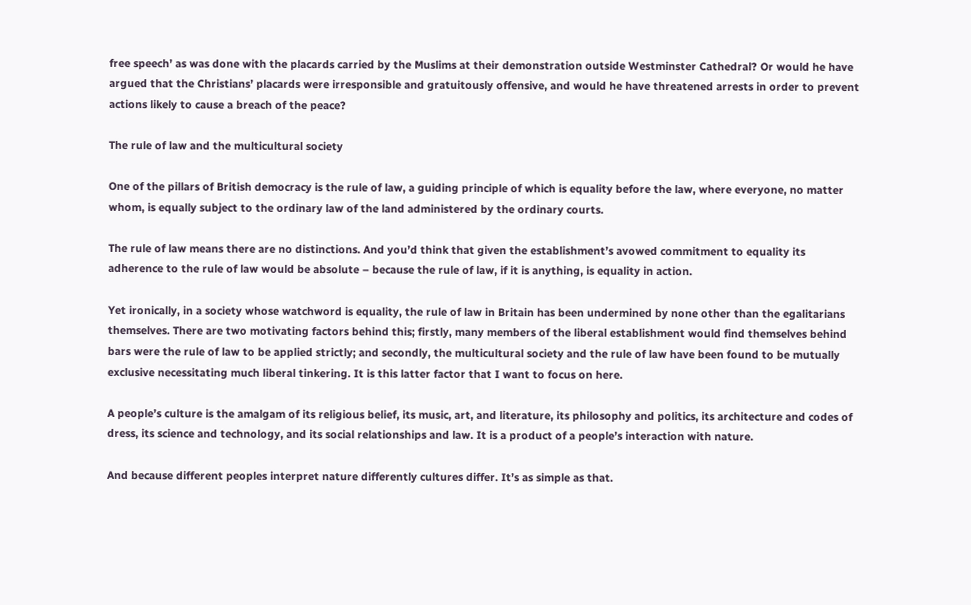free speech’ as was done with the placards carried by the Muslims at their demonstration outside Westminster Cathedral? Or would he have argued that the Christians’ placards were irresponsible and gratuitously offensive, and would he have threatened arrests in order to prevent actions likely to cause a breach of the peace?

The rule of law and the multicultural society

One of the pillars of British democracy is the rule of law, a guiding principle of which is equality before the law, where everyone, no matter whom, is equally subject to the ordinary law of the land administered by the ordinary courts.

The rule of law means there are no distinctions. And you’d think that given the establishment’s avowed commitment to equality its adherence to the rule of law would be absolute – because the rule of law, if it is anything, is equality in action.

Yet ironically, in a society whose watchword is equality, the rule of law in Britain has been undermined by none other than the egalitarians themselves. There are two motivating factors behind this; firstly, many members of the liberal establishment would find themselves behind bars were the rule of law to be applied strictly; and secondly, the multicultural society and the rule of law have been found to be mutually exclusive necessitating much liberal tinkering. It is this latter factor that I want to focus on here.

A people’s culture is the amalgam of its religious belief, its music, art, and literature, its philosophy and politics, its architecture and codes of dress, its science and technology, and its social relationships and law. It is a product of a people’s interaction with nature.

And because different peoples interpret nature differently cultures differ. It’s as simple as that.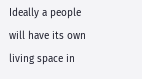Ideally a people will have its own living space in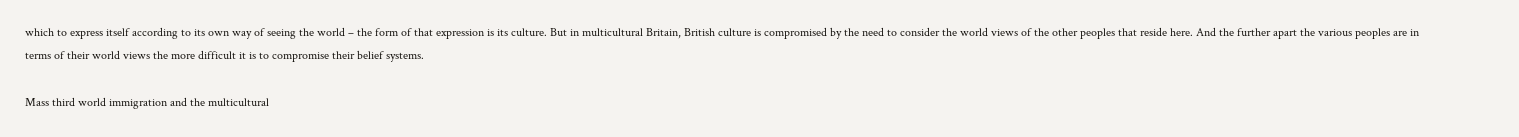which to express itself according to its own way of seeing the world – the form of that expression is its culture. But in multicultural Britain, British culture is compromised by the need to consider the world views of the other peoples that reside here. And the further apart the various peoples are in terms of their world views the more difficult it is to compromise their belief systems.

Mass third world immigration and the multicultural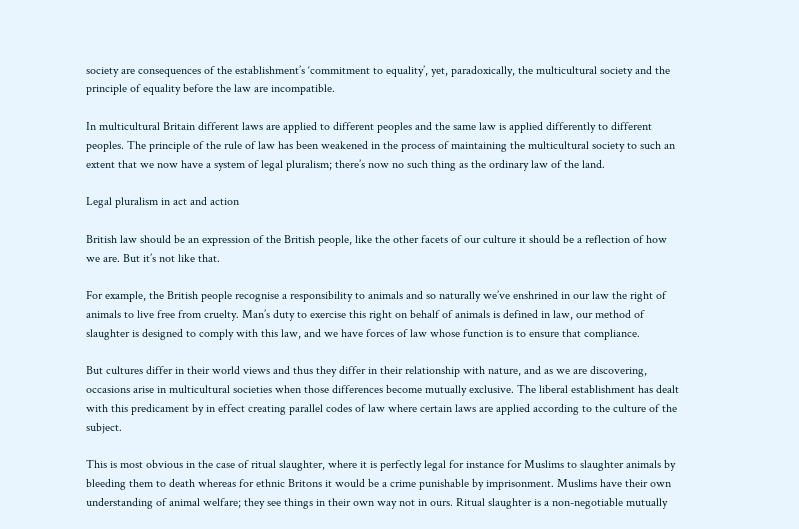society are consequences of the establishment’s ‘commitment to equality’, yet, paradoxically, the multicultural society and the principle of equality before the law are incompatible.

In multicultural Britain different laws are applied to different peoples and the same law is applied differently to different peoples. The principle of the rule of law has been weakened in the process of maintaining the multicultural society to such an extent that we now have a system of legal pluralism; there’s now no such thing as the ordinary law of the land.

Legal pluralism in act and action

British law should be an expression of the British people, like the other facets of our culture it should be a reflection of how we are. But it’s not like that.

For example, the British people recognise a responsibility to animals and so naturally we’ve enshrined in our law the right of animals to live free from cruelty. Man’s duty to exercise this right on behalf of animals is defined in law, our method of slaughter is designed to comply with this law, and we have forces of law whose function is to ensure that compliance.

But cultures differ in their world views and thus they differ in their relationship with nature, and as we are discovering, occasions arise in multicultural societies when those differences become mutually exclusive. The liberal establishment has dealt with this predicament by in effect creating parallel codes of law where certain laws are applied according to the culture of the subject.

This is most obvious in the case of ritual slaughter, where it is perfectly legal for instance for Muslims to slaughter animals by bleeding them to death whereas for ethnic Britons it would be a crime punishable by imprisonment. Muslims have their own understanding of animal welfare; they see things in their own way not in ours. Ritual slaughter is a non-negotiable mutually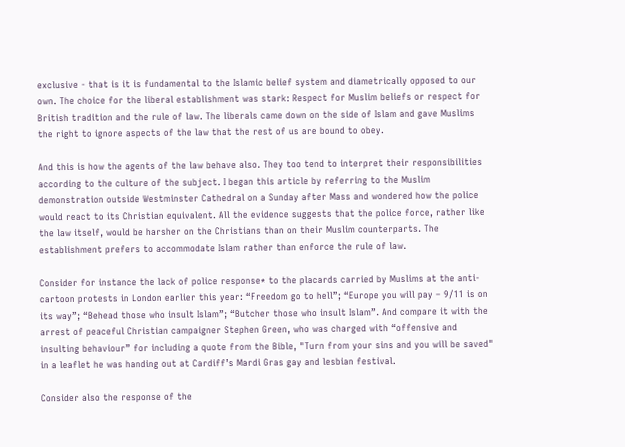exclusive - that is it is fundamental to the Islamic belief system and diametrically opposed to our own. The choice for the liberal establishment was stark: Respect for Muslim beliefs or respect for British tradition and the rule of law. The liberals came down on the side of Islam and gave Muslims the right to ignore aspects of the law that the rest of us are bound to obey.

And this is how the agents of the law behave also. They too tend to interpret their responsibilities according to the culture of the subject. I began this article by referring to the Muslim demonstration outside Westminster Cathedral on a Sunday after Mass and wondered how the police would react to its Christian equivalent. All the evidence suggests that the police force, rather like the law itself, would be harsher on the Christians than on their Muslim counterparts. The establishment prefers to accommodate Islam rather than enforce the rule of law.

Consider for instance the lack of police response* to the placards carried by Muslims at the anti-cartoon protests in London earlier this year: “Freedom go to hell”; “Europe you will pay – 9/11 is on its way”; “Behead those who insult Islam”; “Butcher those who insult Islam”. And compare it with the arrest of peaceful Christian campaigner Stephen Green, who was charged with “offensive and insulting behaviour” for including a quote from the Bible, "Turn from your sins and you will be saved" in a leaflet he was handing out at Cardiff’s Mardi Gras gay and lesbian festival.

Consider also the response of the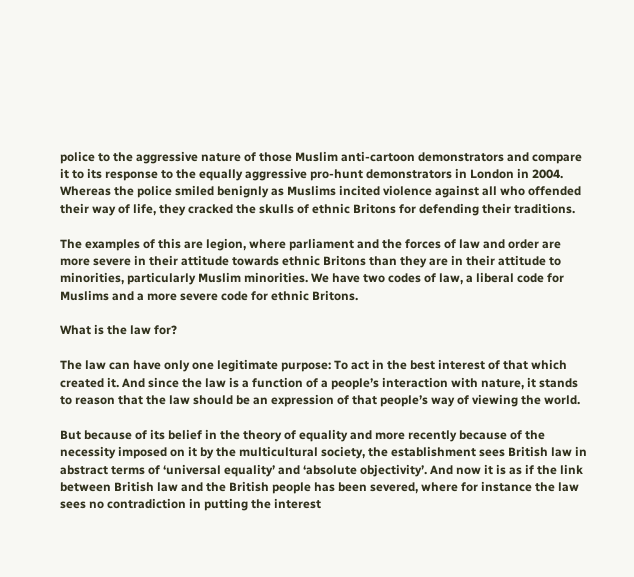police to the aggressive nature of those Muslim anti-cartoon demonstrators and compare it to its response to the equally aggressive pro-hunt demonstrators in London in 2004. Whereas the police smiled benignly as Muslims incited violence against all who offended their way of life, they cracked the skulls of ethnic Britons for defending their traditions.

The examples of this are legion, where parliament and the forces of law and order are more severe in their attitude towards ethnic Britons than they are in their attitude to minorities, particularly Muslim minorities. We have two codes of law, a liberal code for Muslims and a more severe code for ethnic Britons.

What is the law for?

The law can have only one legitimate purpose: To act in the best interest of that which created it. And since the law is a function of a people’s interaction with nature, it stands to reason that the law should be an expression of that people’s way of viewing the world.

But because of its belief in the theory of equality and more recently because of the necessity imposed on it by the multicultural society, the establishment sees British law in abstract terms of ‘universal equality’ and ‘absolute objectivity’. And now it is as if the link between British law and the British people has been severed, where for instance the law sees no contradiction in putting the interest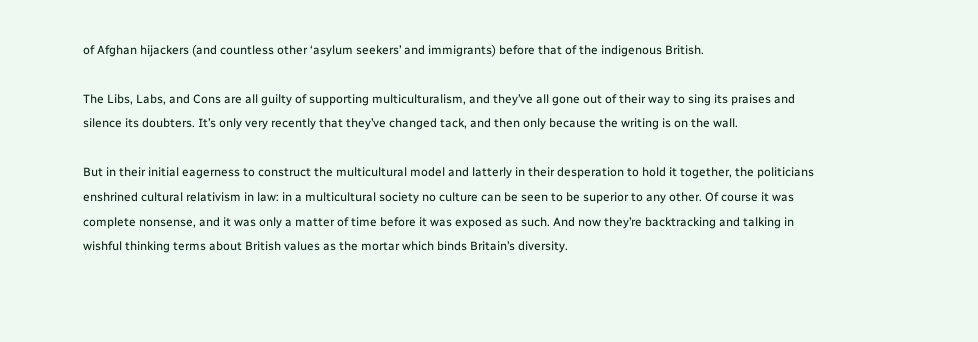of Afghan hijackers (and countless other ‘asylum seekers’ and immigrants) before that of the indigenous British.

The Libs, Labs, and Cons are all guilty of supporting multiculturalism, and they’ve all gone out of their way to sing its praises and silence its doubters. It’s only very recently that they’ve changed tack, and then only because the writing is on the wall.

But in their initial eagerness to construct the multicultural model and latterly in their desperation to hold it together, the politicians enshrined cultural relativism in law: in a multicultural society no culture can be seen to be superior to any other. Of course it was complete nonsense, and it was only a matter of time before it was exposed as such. And now they’re backtracking and talking in wishful thinking terms about British values as the mortar which binds Britain’s diversity.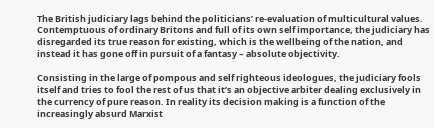The British judiciary lags behind the politicians’ re-evaluation of multicultural values. Contemptuous of ordinary Britons and full of its own self importance, the judiciary has disregarded its true reason for existing, which is the wellbeing of the nation, and instead it has gone off in pursuit of a fantasy – absolute objectivity.

Consisting in the large of pompous and self righteous ideologues, the judiciary fools itself and tries to fool the rest of us that it’s an objective arbiter dealing exclusively in the currency of pure reason. In reality its decision making is a function of the increasingly absurd Marxist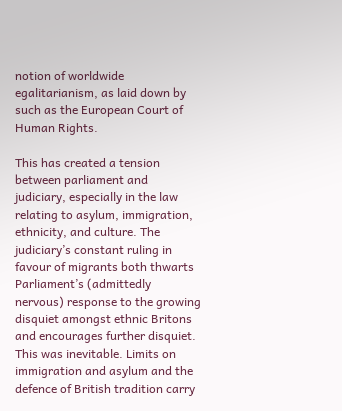notion of worldwide egalitarianism, as laid down by such as the European Court of Human Rights.

This has created a tension between parliament and judiciary, especially in the law relating to asylum, immigration, ethnicity, and culture. The judiciary’s constant ruling in favour of migrants both thwarts Parliament’s (admittedly nervous) response to the growing disquiet amongst ethnic Britons and encourages further disquiet. This was inevitable. Limits on immigration and asylum and the defence of British tradition carry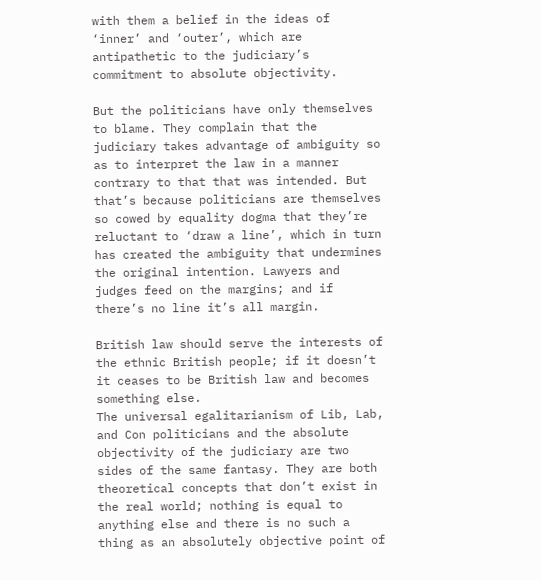with them a belief in the ideas of ‘inner’ and ‘outer’, which are antipathetic to the judiciary’s commitment to absolute objectivity.

But the politicians have only themselves to blame. They complain that the judiciary takes advantage of ambiguity so as to interpret the law in a manner contrary to that that was intended. But that’s because politicians are themselves so cowed by equality dogma that they’re reluctant to ‘draw a line’, which in turn has created the ambiguity that undermines the original intention. Lawyers and judges feed on the margins; and if there’s no line it’s all margin.

British law should serve the interests of the ethnic British people; if it doesn’t it ceases to be British law and becomes something else.
The universal egalitarianism of Lib, Lab, and Con politicians and the absolute objectivity of the judiciary are two sides of the same fantasy. They are both theoretical concepts that don’t exist in the real world; nothing is equal to anything else and there is no such a thing as an absolutely objective point of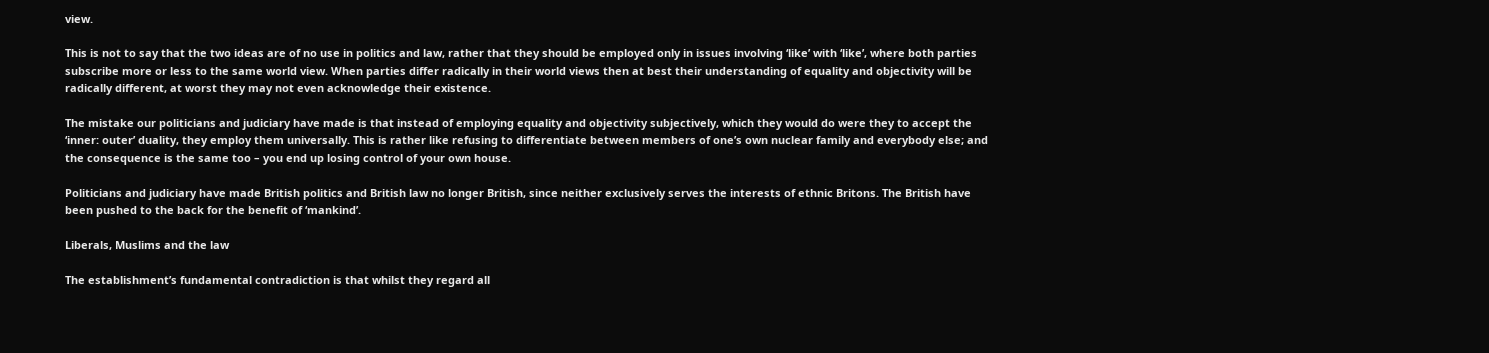view.

This is not to say that the two ideas are of no use in politics and law, rather that they should be employed only in issues involving ‘like’ with ‘like’, where both parties subscribe more or less to the same world view. When parties differ radically in their world views then at best their understanding of equality and objectivity will be radically different, at worst they may not even acknowledge their existence.

The mistake our politicians and judiciary have made is that instead of employing equality and objectivity subjectively, which they would do were they to accept the ‘inner: outer’ duality, they employ them universally. This is rather like refusing to differentiate between members of one’s own nuclear family and everybody else; and the consequence is the same too – you end up losing control of your own house.

Politicians and judiciary have made British politics and British law no longer British, since neither exclusively serves the interests of ethnic Britons. The British have been pushed to the back for the benefit of ‘mankind’.

Liberals, Muslims and the law

The establishment’s fundamental contradiction is that whilst they regard all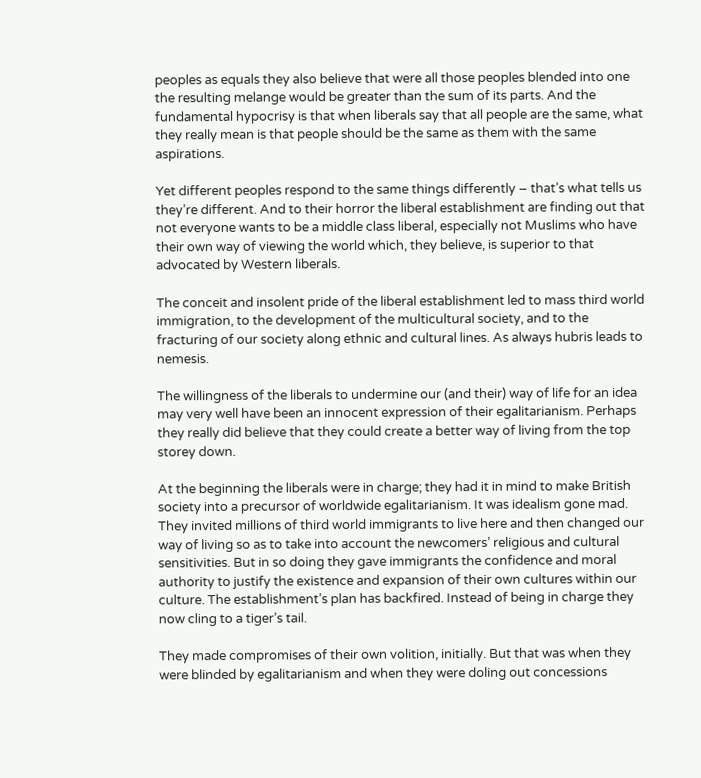peoples as equals they also believe that were all those peoples blended into one the resulting melange would be greater than the sum of its parts. And the fundamental hypocrisy is that when liberals say that all people are the same, what they really mean is that people should be the same as them with the same aspirations.

Yet different peoples respond to the same things differently – that’s what tells us they’re different. And to their horror the liberal establishment are finding out that not everyone wants to be a middle class liberal, especially not Muslims who have their own way of viewing the world which, they believe, is superior to that advocated by Western liberals.

The conceit and insolent pride of the liberal establishment led to mass third world immigration, to the development of the multicultural society, and to the fracturing of our society along ethnic and cultural lines. As always hubris leads to nemesis.

The willingness of the liberals to undermine our (and their) way of life for an idea may very well have been an innocent expression of their egalitarianism. Perhaps they really did believe that they could create a better way of living from the top storey down.

At the beginning the liberals were in charge; they had it in mind to make British society into a precursor of worldwide egalitarianism. It was idealism gone mad. They invited millions of third world immigrants to live here and then changed our way of living so as to take into account the newcomers’ religious and cultural sensitivities. But in so doing they gave immigrants the confidence and moral authority to justify the existence and expansion of their own cultures within our culture. The establishment’s plan has backfired. Instead of being in charge they now cling to a tiger’s tail.

They made compromises of their own volition, initially. But that was when they were blinded by egalitarianism and when they were doling out concessions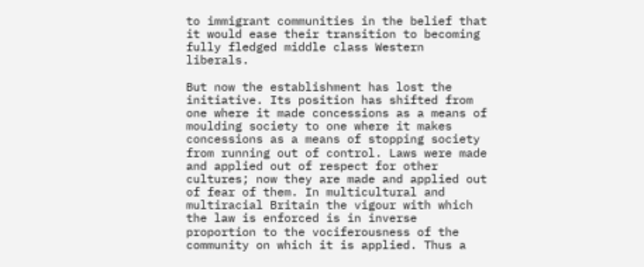to immigrant communities in the belief that it would ease their transition to becoming fully fledged middle class Western liberals.

But now the establishment has lost the initiative. Its position has shifted from one where it made concessions as a means of moulding society to one where it makes concessions as a means of stopping society from running out of control. Laws were made and applied out of respect for other cultures; now they are made and applied out of fear of them. In multicultural and multiracial Britain the vigour with which the law is enforced is in inverse proportion to the vociferousness of the community on which it is applied. Thus a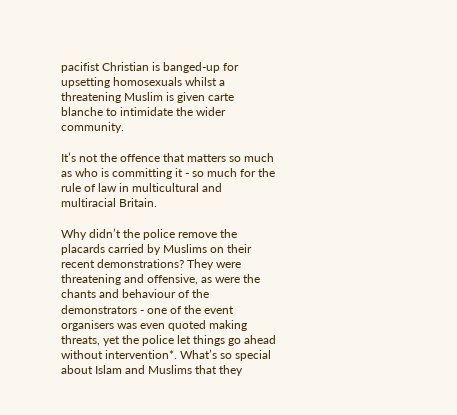pacifist Christian is banged-up for upsetting homosexuals whilst a threatening Muslim is given carte blanche to intimidate the wider community.

It’s not the offence that matters so much as who is committing it - so much for the rule of law in multicultural and multiracial Britain.

Why didn’t the police remove the placards carried by Muslims on their recent demonstrations? They were threatening and offensive, as were the chants and behaviour of the demonstrators - one of the event organisers was even quoted making threats, yet the police let things go ahead without intervention*. What’s so special about Islam and Muslims that they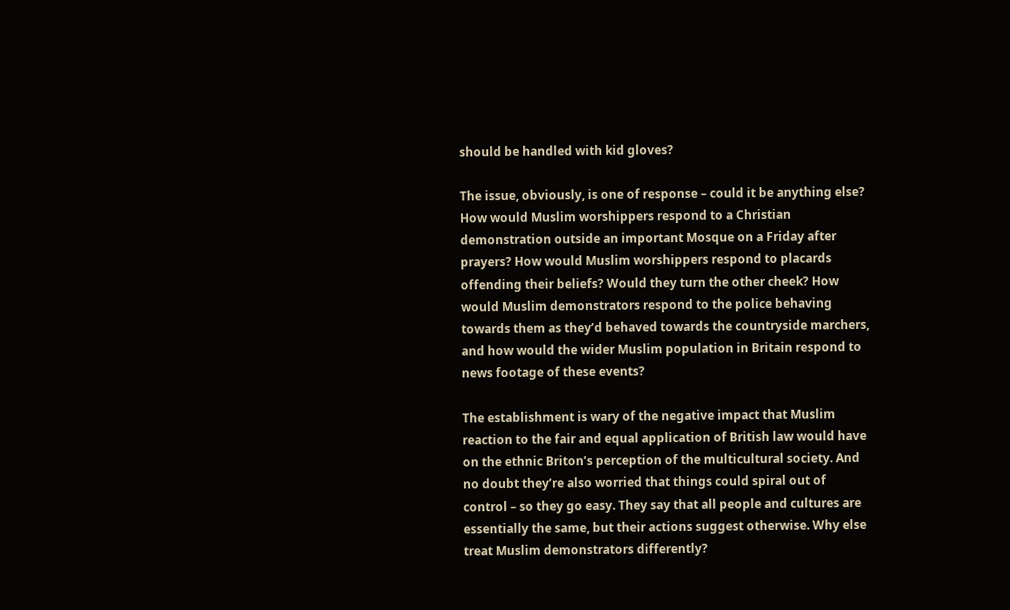should be handled with kid gloves?

The issue, obviously, is one of response – could it be anything else? How would Muslim worshippers respond to a Christian demonstration outside an important Mosque on a Friday after prayers? How would Muslim worshippers respond to placards offending their beliefs? Would they turn the other cheek? How would Muslim demonstrators respond to the police behaving towards them as they’d behaved towards the countryside marchers, and how would the wider Muslim population in Britain respond to news footage of these events?

The establishment is wary of the negative impact that Muslim reaction to the fair and equal application of British law would have on the ethnic Briton’s perception of the multicultural society. And no doubt they’re also worried that things could spiral out of control – so they go easy. They say that all people and cultures are essentially the same, but their actions suggest otherwise. Why else treat Muslim demonstrators differently?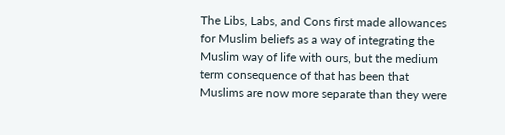The Libs, Labs, and Cons first made allowances for Muslim beliefs as a way of integrating the Muslim way of life with ours, but the medium term consequence of that has been that Muslims are now more separate than they were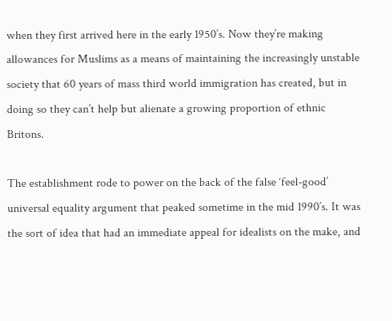when they first arrived here in the early 1950’s. Now they’re making allowances for Muslims as a means of maintaining the increasingly unstable society that 60 years of mass third world immigration has created, but in doing so they can’t help but alienate a growing proportion of ethnic Britons.

The establishment rode to power on the back of the false ‘feel-good’ universal equality argument that peaked sometime in the mid 1990’s. It was the sort of idea that had an immediate appeal for idealists on the make, and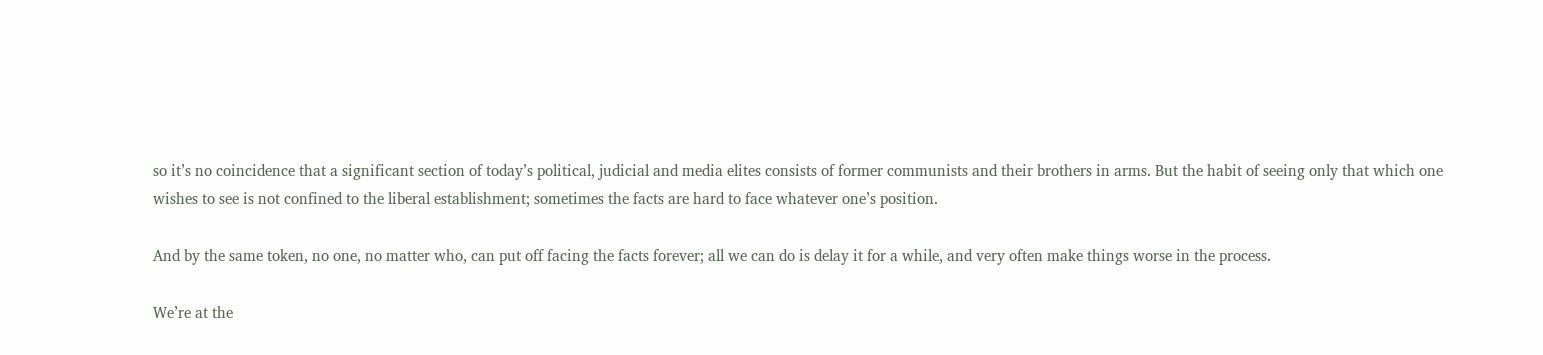so it’s no coincidence that a significant section of today’s political, judicial and media elites consists of former communists and their brothers in arms. But the habit of seeing only that which one wishes to see is not confined to the liberal establishment; sometimes the facts are hard to face whatever one’s position.

And by the same token, no one, no matter who, can put off facing the facts forever; all we can do is delay it for a while, and very often make things worse in the process.

We’re at the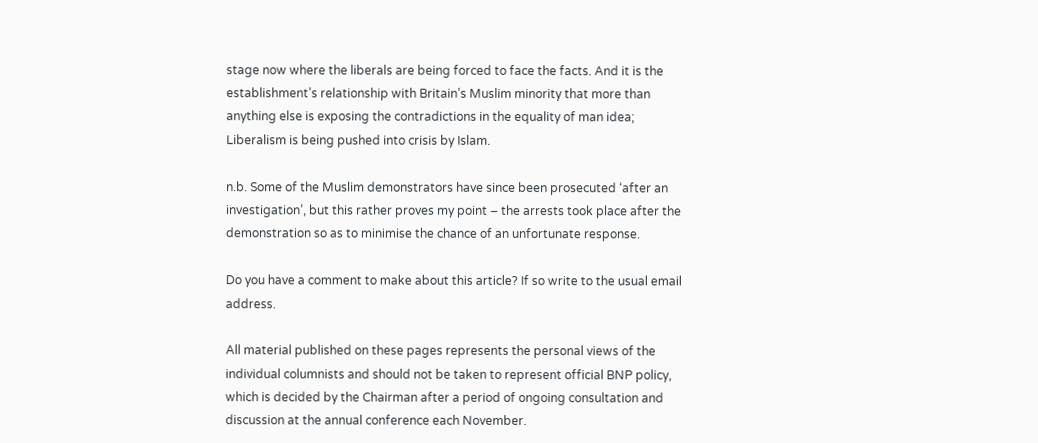stage now where the liberals are being forced to face the facts. And it is the establishment’s relationship with Britain’s Muslim minority that more than anything else is exposing the contradictions in the equality of man idea; Liberalism is being pushed into crisis by Islam.

n.b. Some of the Muslim demonstrators have since been prosecuted ‘after an investigation’, but this rather proves my point – the arrests took place after the demonstration so as to minimise the chance of an unfortunate response.

Do you have a comment to make about this article? If so write to the usual email address.

All material published on these pages represents the personal views of the individual columnists and should not be taken to represent official BNP policy, which is decided by the Chairman after a period of ongoing consultation and discussion at the annual conference each November.